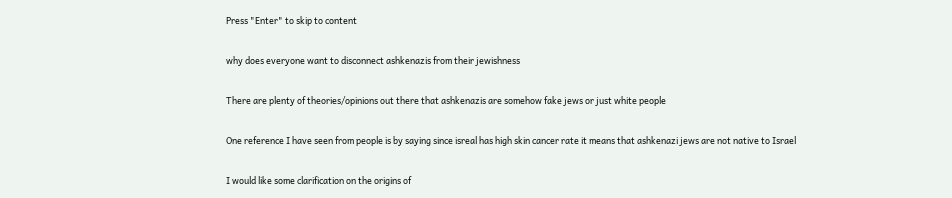Press "Enter" to skip to content

why does everyone want to disconnect ashkenazis from their jewishness

There are plenty of theories/opinions out there that ashkenazis are somehow fake jews or just white people

One reference I have seen from people is by saying since isreal has high skin cancer rate it means that ashkenazi jews are not native to Israel

I would like some clarification on the origins of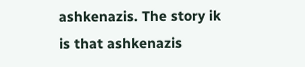ashkenazis. The story ik is that ashkenazis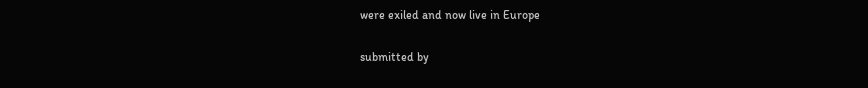were exiled and now live in Europe

submitted by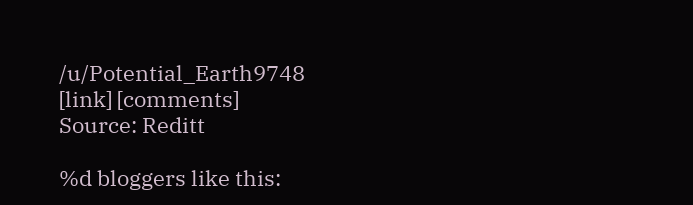/u/Potential_Earth9748
[link] [comments]
Source: Reditt

%d bloggers like this: